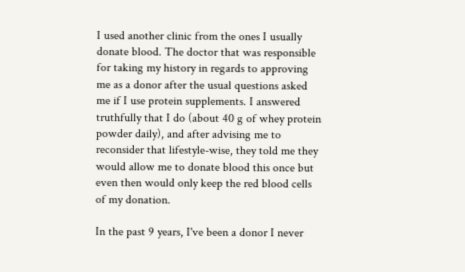I used another clinic from the ones I usually donate blood. The doctor that was responsible for taking my history in regards to approving me as a donor after the usual questions asked me if I use protein supplements. I answered truthfully that I do (about 40 g of whey protein powder daily), and after advising me to reconsider that lifestyle-wise, they told me they would allow me to donate blood this once but even then would only keep the red blood cells of my donation.

In the past 9 years, I've been a donor I never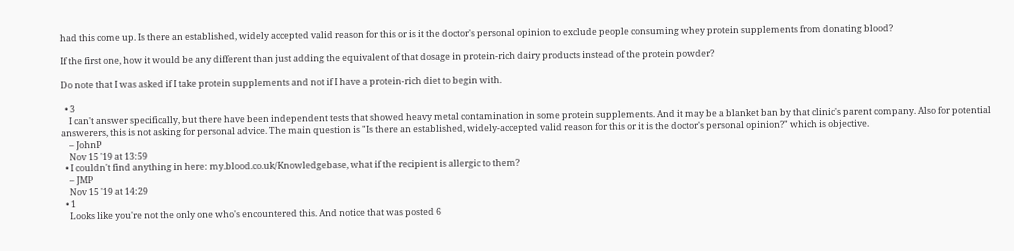had this come up. Is there an established, widely accepted valid reason for this or is it the doctor's personal opinion to exclude people consuming whey protein supplements from donating blood?

If the first one, how it would be any different than just adding the equivalent of that dosage in protein-rich dairy products instead of the protein powder?

Do note that I was asked if I take protein supplements and not if I have a protein-rich diet to begin with.

  • 3
    I can't answer specifically, but there have been independent tests that showed heavy metal contamination in some protein supplements. And it may be a blanket ban by that clinic's parent company. Also for potential answerers, this is not asking for personal advice. The main question is "Is there an established, widely-accepted valid reason for this or it is the doctor's personal opinion?" which is objective.
    – JohnP
    Nov 15 '19 at 13:59
  • I couldn't find anything in here: my.blood.co.uk/Knowledgebase, what if the recipient is allergic to them?
    – JMP
    Nov 15 '19 at 14:29
  • 1
    Looks like you're not the only one who's encountered this. And notice that was posted 6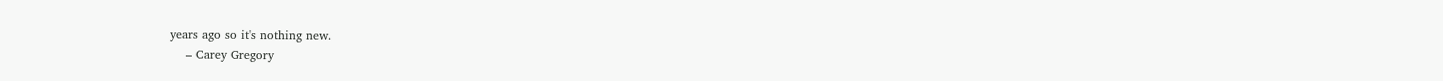years ago so it's nothing new.
    – Carey Gregory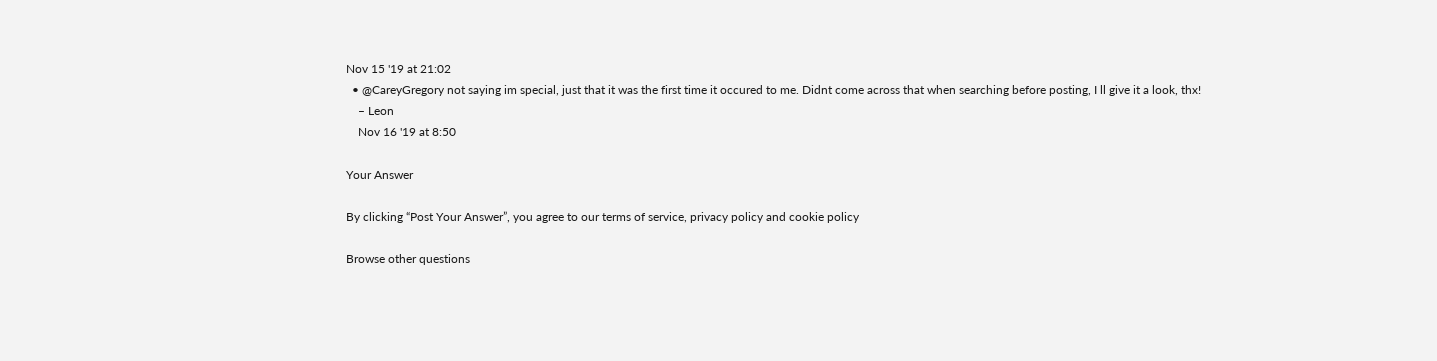Nov 15 '19 at 21:02
  • @CareyGregory not saying im special, just that it was the first time it occured to me. Didnt come across that when searching before posting, I ll give it a look, thx!
    – Leon
    Nov 16 '19 at 8:50

Your Answer

By clicking “Post Your Answer”, you agree to our terms of service, privacy policy and cookie policy

Browse other questions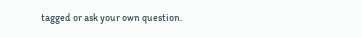tagged or ask your own question.